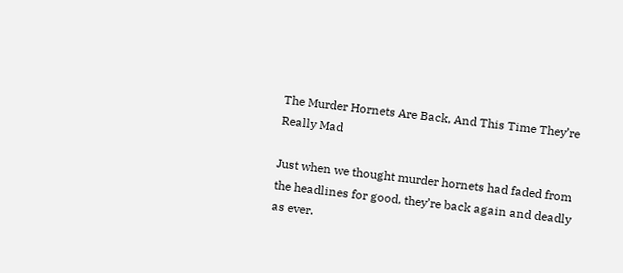The Murder Hornets Are Back, And This Time They’re Really Mad

Just when we thought murder hornets had faded from the headlines for good, they’re back again and deadly as ever.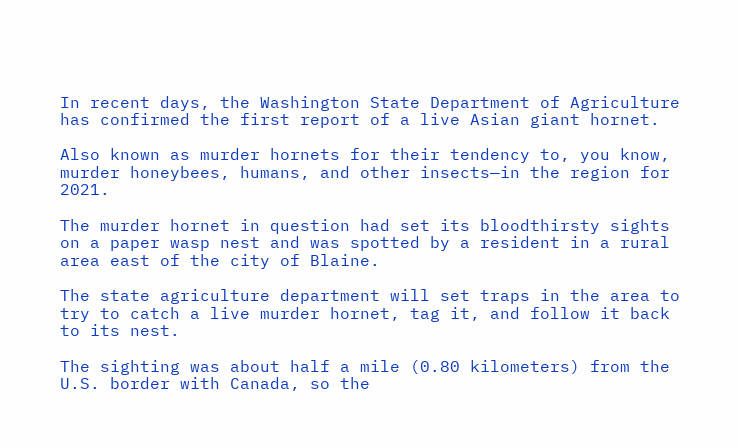In recent days, the Washington State Department of Agriculture has confirmed the first report of a live Asian giant hornet.

Also known as murder hornets for their tendency to, you know, murder honeybees, humans, and other insects—in the region for 2021.

The murder hornet in question had set its bloodthirsty sights on a paper wasp nest and was spotted by a resident in a rural area east of the city of Blaine.

The state agriculture department will set traps in the area to try to catch a live murder hornet, tag it, and follow it back to its nest.

The sighting was about half a mile (0.80 kilometers) from the U.S. border with Canada, so the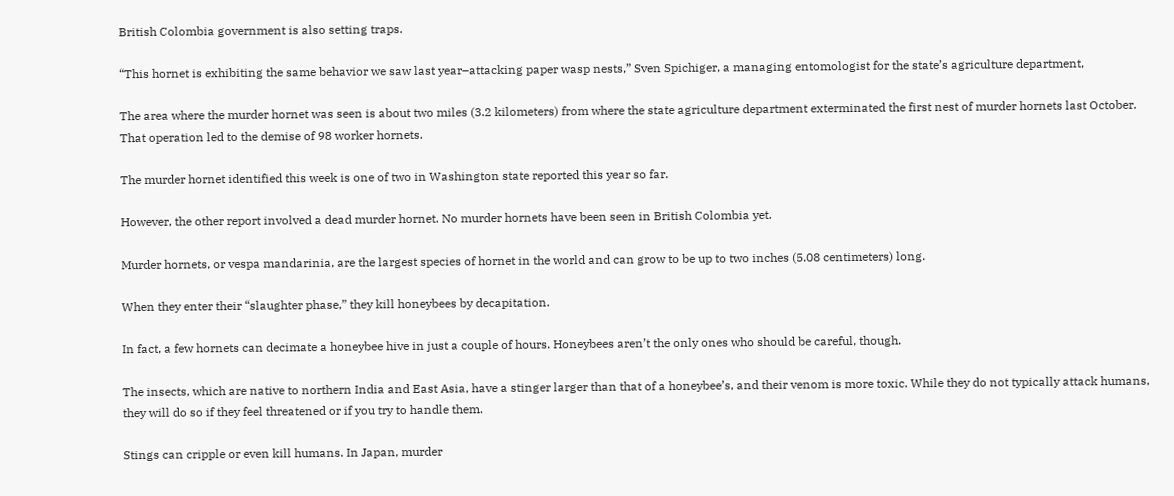British Colombia government is also setting traps.

“This hornet is exhibiting the same behavior we saw last year–attacking paper wasp nests,” Sven Spichiger, a managing entomologist for the state’s agriculture department,

The area where the murder hornet was seen is about two miles (3.2 kilometers) from where the state agriculture department exterminated the first nest of murder hornets last October. That operation led to the demise of 98 worker hornets.

The murder hornet identified this week is one of two in Washington state reported this year so far.

However, the other report involved a dead murder hornet. No murder hornets have been seen in British Colombia yet.

Murder hornets, or vespa mandarinia, are the largest species of hornet in the world and can grow to be up to two inches (5.08 centimeters) long.

When they enter their “slaughter phase,” they kill honeybees by decapitation.

In fact, a few hornets can decimate a honeybee hive in just a couple of hours. Honeybees aren’t the only ones who should be careful, though.

The insects, which are native to northern India and East Asia, have a stinger larger than that of a honeybee’s, and their venom is more toxic. While they do not typically attack humans, they will do so if they feel threatened or if you try to handle them.

Stings can cripple or even kill humans. In Japan, murder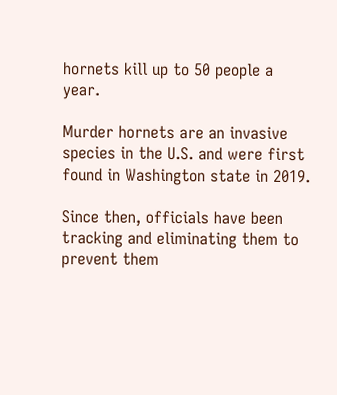hornets kill up to 50 people a year.

Murder hornets are an invasive species in the U.S. and were first found in Washington state in 2019.

Since then, officials have been tracking and eliminating them to prevent them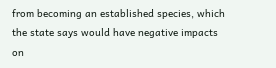from becoming an established species, which the state says would have negative impacts on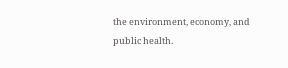the environment, economy, and public health.